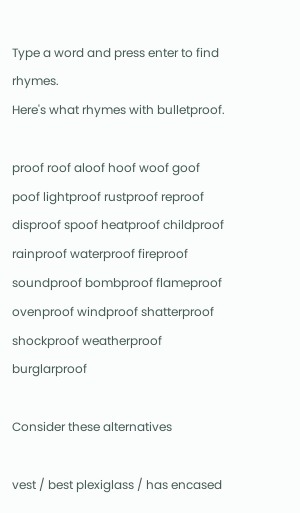Type a word and press enter to find rhymes.
Here's what rhymes with bulletproof.

proof roof aloof hoof woof goof poof lightproof rustproof reproof disproof spoof heatproof childproof rainproof waterproof fireproof soundproof bombproof flameproof ovenproof windproof shatterproof shockproof weatherproof burglarproof

Consider these alternatives

vest / best plexiglass / has encased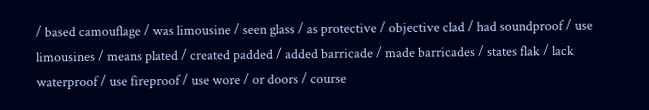/ based camouflage / was limousine / seen glass / as protective / objective clad / had soundproof / use limousines / means plated / created padded / added barricade / made barricades / states flak / lack waterproof / use fireproof / use wore / or doors / course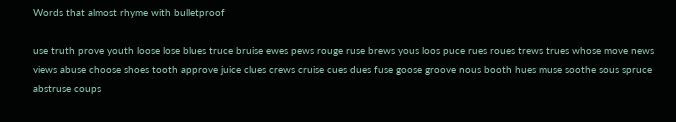Words that almost rhyme with bulletproof

use truth prove youth loose lose blues truce bruise ewes pews rouge ruse brews yous loos puce rues roues trews trues whose move news views abuse choose shoes tooth approve juice clues crews cruise cues dues fuse goose groove nous booth hues muse soothe sous spruce abstruse coups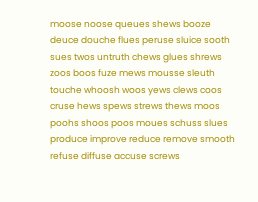moose noose queues shews booze deuce douche flues peruse sluice sooth sues twos untruth chews glues shrews zoos boos fuze mews mousse sleuth touche whoosh woos yews clews coos cruse hews spews strews thews moos poohs shoos poos moues schuss slues produce improve reduce remove smooth refuse diffuse accuse screws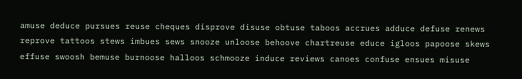amuse deduce pursues reuse cheques disprove disuse obtuse taboos accrues adduce defuse renews reprove tattoos stews imbues sews snooze unloose behoove chartreuse educe igloos papoose skews effuse swoosh bemuse burnoose halloos schmooze induce reviews canoes confuse ensues misuse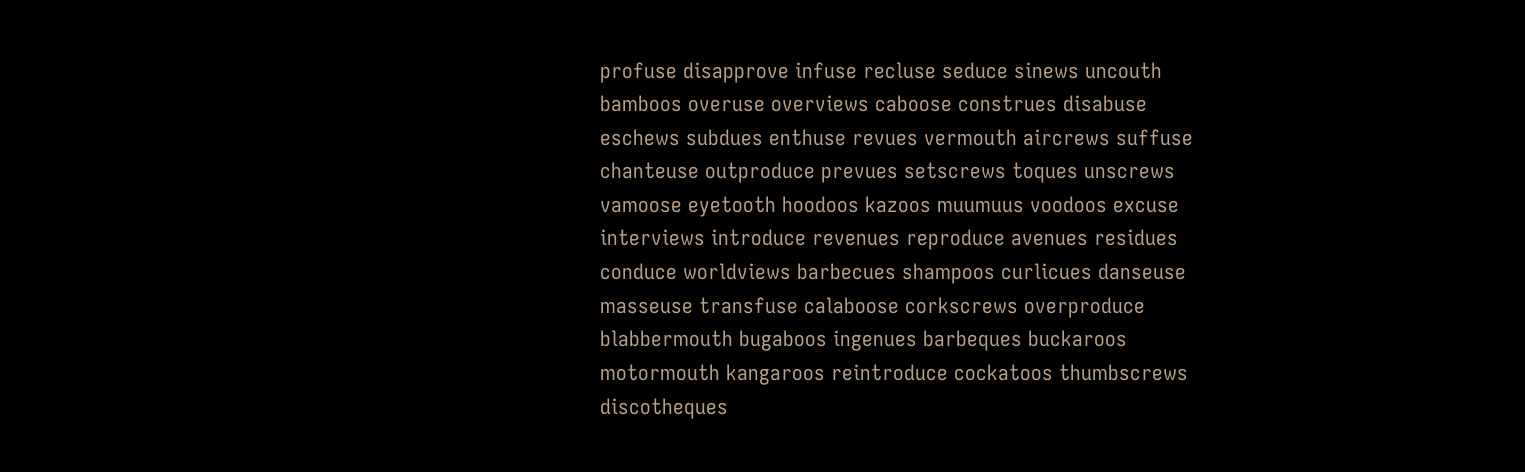profuse disapprove infuse recluse seduce sinews uncouth bamboos overuse overviews caboose construes disabuse eschews subdues enthuse revues vermouth aircrews suffuse chanteuse outproduce prevues setscrews toques unscrews vamoose eyetooth hoodoos kazoos muumuus voodoos excuse interviews introduce revenues reproduce avenues residues conduce worldviews barbecues shampoos curlicues danseuse masseuse transfuse calaboose corkscrews overproduce blabbermouth bugaboos ingenues barbeques buckaroos motormouth kangaroos reintroduce cockatoos thumbscrews discotheques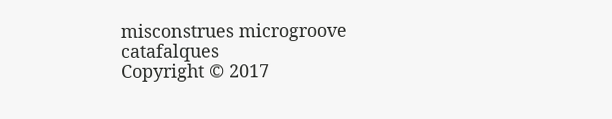misconstrues microgroove catafalques
Copyright © 2017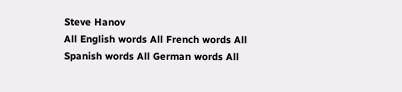Steve Hanov
All English words All French words All Spanish words All German words All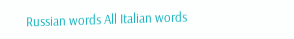Russian words All Italian words